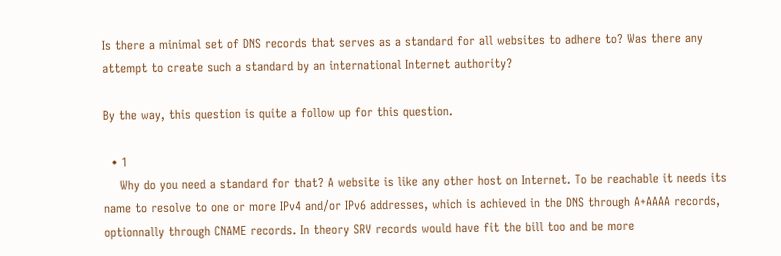Is there a minimal set of DNS records that serves as a standard for all websites to adhere to? Was there any attempt to create such a standard by an international Internet authority?

By the way, this question is quite a follow up for this question.

  • 1
    Why do you need a standard for that? A website is like any other host on Internet. To be reachable it needs its name to resolve to one or more IPv4 and/or IPv6 addresses, which is achieved in the DNS through A+AAAA records, optionnally through CNAME records. In theory SRV records would have fit the bill too and be more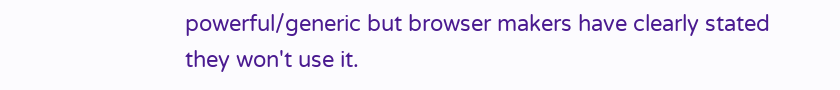powerful/generic but browser makers have clearly stated they won't use it.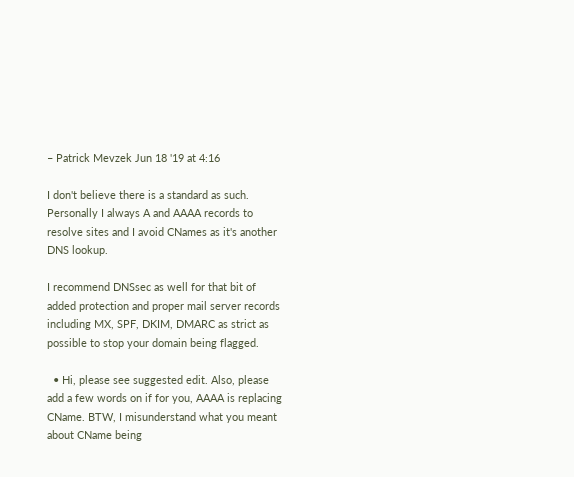– Patrick Mevzek Jun 18 '19 at 4:16

I don't believe there is a standard as such. Personally I always A and AAAA records to resolve sites and I avoid CNames as it's another DNS lookup.

I recommend DNSsec as well for that bit of added protection and proper mail server records including MX, SPF, DKIM, DMARC as strict as possible to stop your domain being flagged.

  • Hi, please see suggested edit. Also, please add a few words on if for you, AAAA is replacing CName. BTW, I misunderstand what you meant about CName being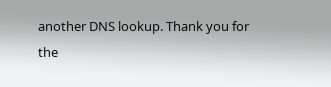another DNS lookup. Thank you for the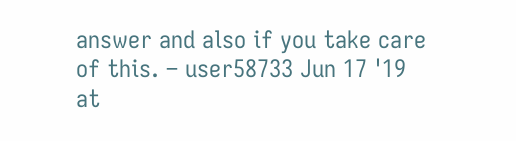answer and also if you take care of this. – user58733 Jun 17 '19 at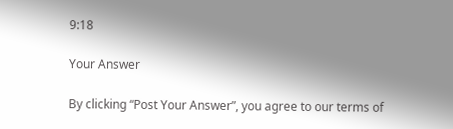9:18

Your Answer

By clicking “Post Your Answer”, you agree to our terms of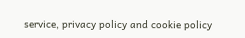service, privacy policy and cookie policy